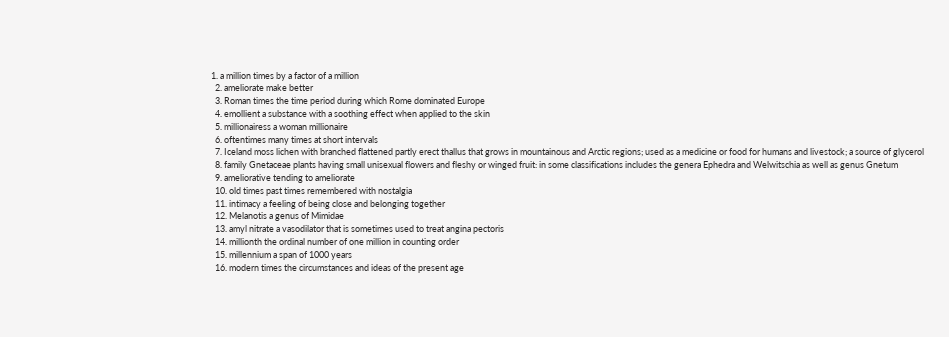1. a million times by a factor of a million
  2. ameliorate make better
  3. Roman times the time period during which Rome dominated Europe
  4. emollient a substance with a soothing effect when applied to the skin
  5. millionairess a woman millionaire
  6. oftentimes many times at short intervals
  7. Iceland moss lichen with branched flattened partly erect thallus that grows in mountainous and Arctic regions; used as a medicine or food for humans and livestock; a source of glycerol
  8. family Gnetaceae plants having small unisexual flowers and fleshy or winged fruit: in some classifications includes the genera Ephedra and Welwitschia as well as genus Gnetum
  9. ameliorative tending to ameliorate
  10. old times past times remembered with nostalgia
  11. intimacy a feeling of being close and belonging together
  12. Melanotis a genus of Mimidae
  13. amyl nitrate a vasodilator that is sometimes used to treat angina pectoris
  14. millionth the ordinal number of one million in counting order
  15. millennium a span of 1000 years
  16. modern times the circumstances and ideas of the present age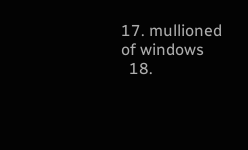17. mullioned of windows
  18.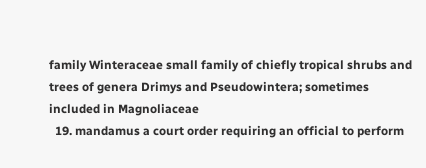family Winteraceae small family of chiefly tropical shrubs and trees of genera Drimys and Pseudowintera; sometimes included in Magnoliaceae
  19. mandamus a court order requiring an official to perform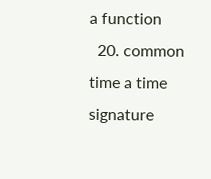a function
  20. common time a time signature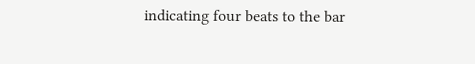indicating four beats to the bar